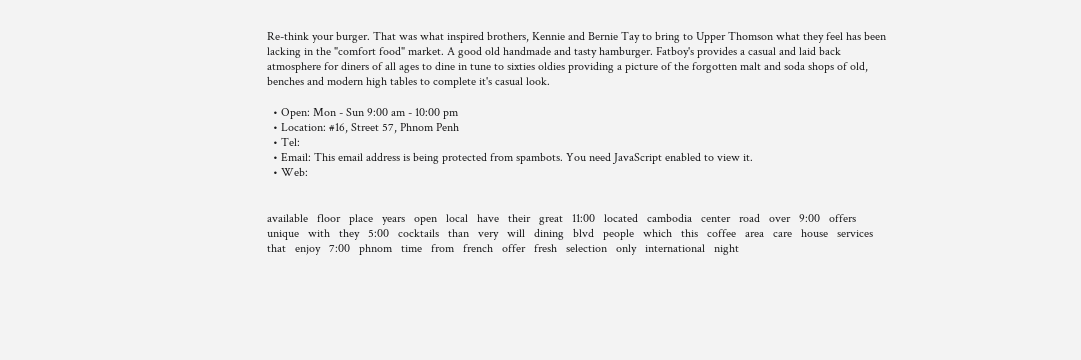Re-think your burger. That was what inspired brothers, Kennie and Bernie Tay to bring to Upper Thomson what they feel has been lacking in the "comfort food" market. A good old handmade and tasty hamburger. Fatboy's provides a casual and laid back atmosphere for diners of all ages to dine in tune to sixties oldies providing a picture of the forgotten malt and soda shops of old, benches and modern high tables to complete it's casual look.

  • Open: Mon - Sun 9:00 am - 10:00 pm
  • Location: #16, Street 57, Phnom Penh
  • Tel:
  • Email: This email address is being protected from spambots. You need JavaScript enabled to view it.
  • Web:


available   floor   place   years   open   local   have   their   great   11:00   located   cambodia   center   road   over   9:00   offers   unique   with   they   5:00   cocktails   than   very   will   dining   blvd   people   which   this   coffee   area   care   house   services   that   enjoy   7:00   phnom   time   from   french   offer   fresh   selection   only   international   night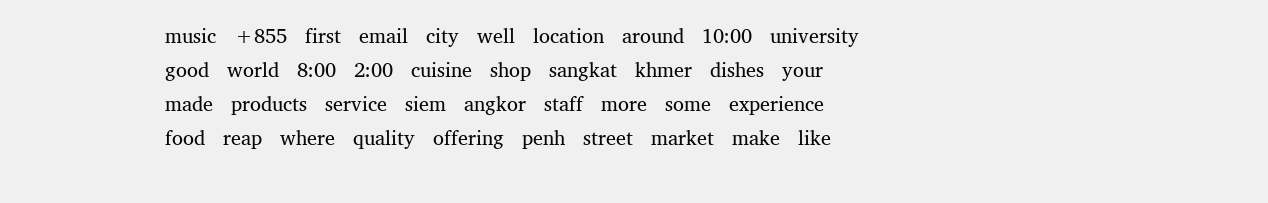music   +855   first   email   city   well   location   around   10:00   university   good   world   8:00   2:00   cuisine   shop   sangkat   khmer   dishes   your   made   products   service   siem   angkor   staff   more   some   experience   food   reap   where   quality   offering   penh   street   market   make   like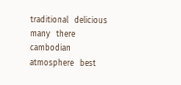traditional   delicious   many   there   cambodian   atmosphere   best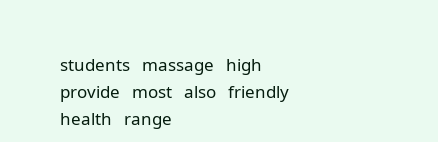students   massage   high   provide   most   also   friendly   health   range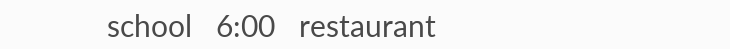school   6:00   restaurant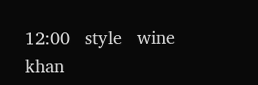12:00   style   wine   khan